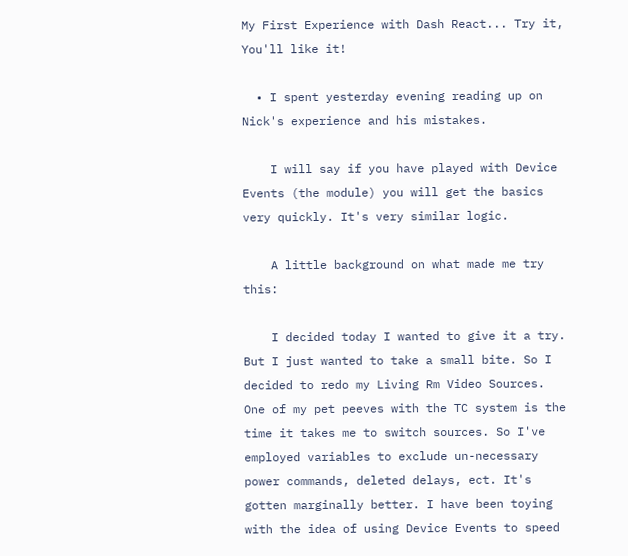My First Experience with Dash React... Try it, You'll like it!

  • I spent yesterday evening reading up on Nick's experience and his mistakes.

    I will say if you have played with Device Events (the module) you will get the basics very quickly. It's very similar logic.

    A little background on what made me try this:

    I decided today I wanted to give it a try. But I just wanted to take a small bite. So I decided to redo my Living Rm Video Sources. One of my pet peeves with the TC system is the time it takes me to switch sources. So I've employed variables to exclude un-necessary power commands, deleted delays, ect. It's gotten marginally better. I have been toying with the idea of using Device Events to speed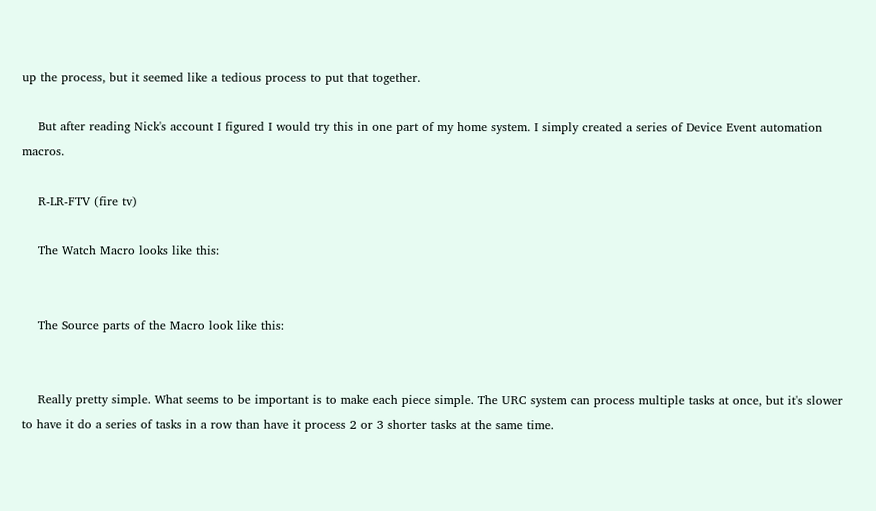up the process, but it seemed like a tedious process to put that together.

    But after reading Nick's account I figured I would try this in one part of my home system. I simply created a series of Device Event automation macros.

    R-LR-FTV (fire tv)

    The Watch Macro looks like this:


    The Source parts of the Macro look like this:


    Really pretty simple. What seems to be important is to make each piece simple. The URC system can process multiple tasks at once, but it's slower to have it do a series of tasks in a row than have it process 2 or 3 shorter tasks at the same time.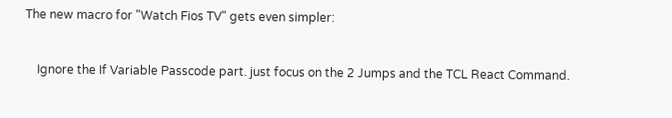The new macro for "Watch Fios TV" gets even simpler:


    Ignore the If Variable Passcode part. just focus on the 2 Jumps and the TCL React Command.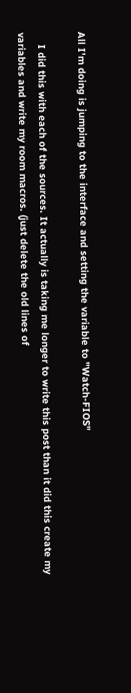All I'm doing is jumping to the interface and setting the variable to "Watch-FIOS"

    I did this with each of the sources. It actually is taking me longer to write this post than it did this create my variables and write my room macros. (just delete the old lines of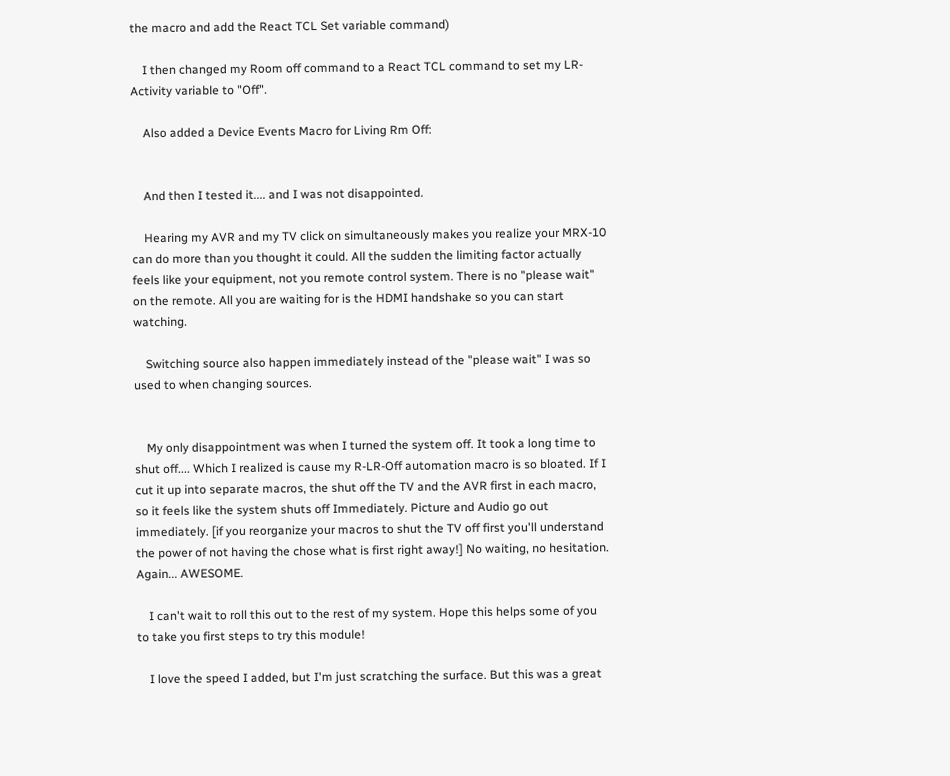the macro and add the React TCL Set variable command)

    I then changed my Room off command to a React TCL command to set my LR-Activity variable to "Off".

    Also added a Device Events Macro for Living Rm Off:


    And then I tested it.... and I was not disappointed.

    Hearing my AVR and my TV click on simultaneously makes you realize your MRX-10 can do more than you thought it could. All the sudden the limiting factor actually feels like your equipment, not you remote control system. There is no "please wait" on the remote. All you are waiting for is the HDMI handshake so you can start watching.

    Switching source also happen immediately instead of the "please wait" I was so used to when changing sources.


    My only disappointment was when I turned the system off. It took a long time to shut off.... Which I realized is cause my R-LR-Off automation macro is so bloated. If I cut it up into separate macros, the shut off the TV and the AVR first in each macro, so it feels like the system shuts off Immediately. Picture and Audio go out immediately. [if you reorganize your macros to shut the TV off first you'll understand the power of not having the chose what is first right away!] No waiting, no hesitation. Again... AWESOME.

    I can't wait to roll this out to the rest of my system. Hope this helps some of you to take you first steps to try this module!

    I love the speed I added, but I'm just scratching the surface. But this was a great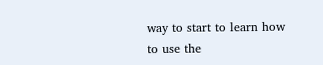way to start to learn how to use the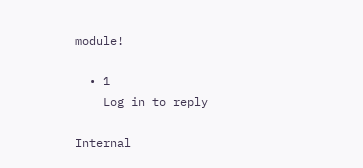module!

  • 1
    Log in to reply

Internal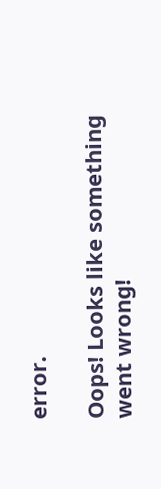error.

Oops! Looks like something went wrong!